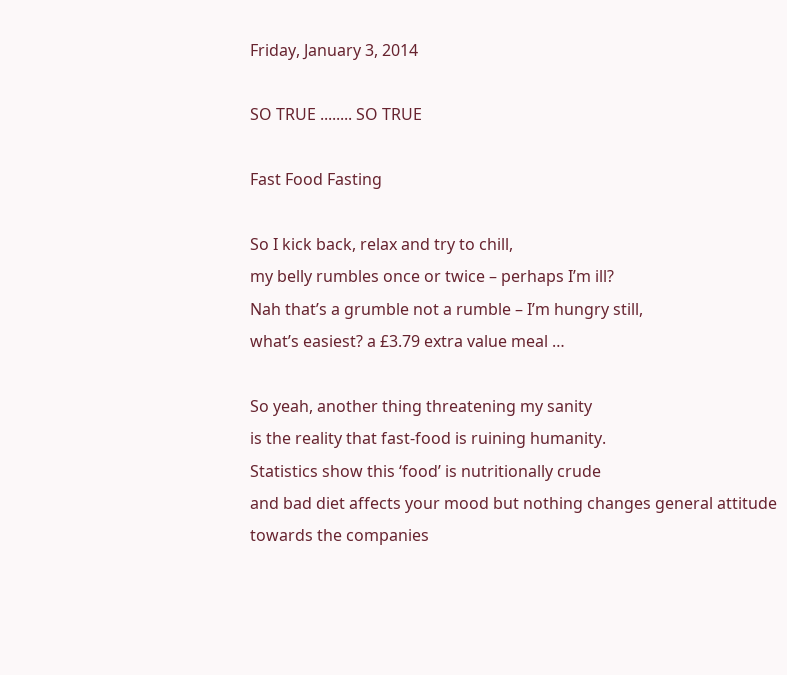Friday, January 3, 2014

SO TRUE ........ SO TRUE

Fast Food Fasting

So I kick back, relax and try to chill,
my belly rumbles once or twice – perhaps I’m ill?
Nah that’s a grumble not a rumble – I’m hungry still,
what’s easiest? a £3.79 extra value meal …

So yeah, another thing threatening my sanity
is the reality that fast-food is ruining humanity.
Statistics show this ‘food’ is nutritionally crude
and bad diet affects your mood but nothing changes general attitude
towards the companies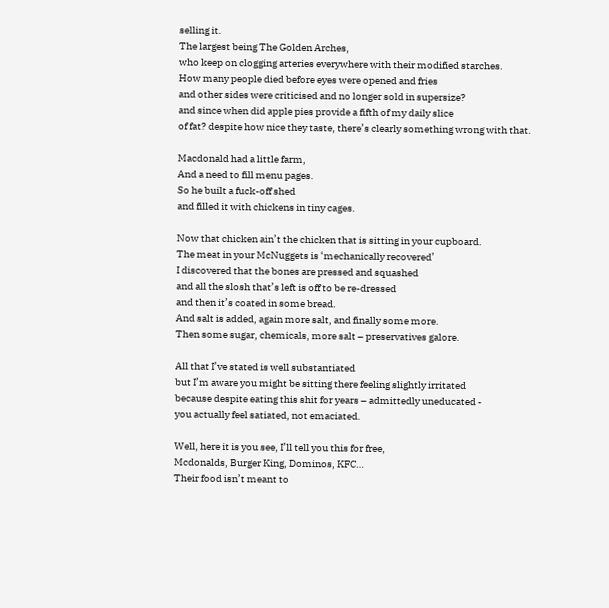selling it.
The largest being The Golden Arches,
who keep on clogging arteries everywhere with their modified starches.
How many people died before eyes were opened and fries
and other sides were criticised and no longer sold in supersize?
and since when did apple pies provide a fifth of my daily slice
of fat? despite how nice they taste, there’s clearly something wrong with that.

Macdonald had a little farm,
And a need to fill menu pages.
So he built a fuck-off shed
and filled it with chickens in tiny cages.

Now that chicken ain’t the chicken that is sitting in your cupboard.
The meat in your McNuggets is ‘mechanically recovered’
I discovered that the bones are pressed and squashed
and all the slosh that’s left is off to be re-dressed
and then it’s coated in some bread.
And salt is added, again more salt, and finally some more.
Then some sugar, chemicals, more salt – preservatives galore.

All that I’ve stated is well substantiated
but I’m aware you might be sitting there feeling slightly irritated
because despite eating this shit for years – admittedly uneducated -
you actually feel satiated, not emaciated.

Well, here it is you see, I’ll tell you this for free,
Mcdonalds, Burger King, Dominos, KFC…
Their food isn’t meant to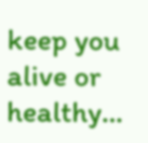keep you alive or healthy…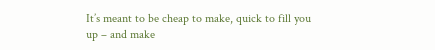It’s meant to be cheap to make, quick to fill you up – and make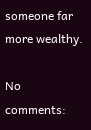someone far more wealthy.

No comments: